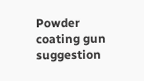Powder coating gun suggestion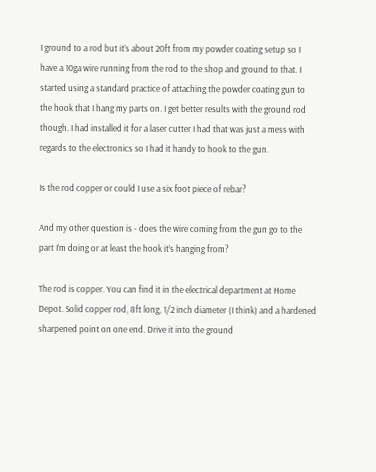I ground to a rod but it’s about 20ft from my powder coating setup so I have a 10ga wire running from the rod to the shop and ground to that. I started using a standard practice of attaching the powder coating gun to the hook that I hang my parts on. I get better results with the ground rod though. I had installed it for a laser cutter I had that was just a mess with regards to the electronics so I had it handy to hook to the gun.

Is the rod copper or could I use a six foot piece of rebar?

And my other question is - does the wire coming from the gun go to the part I’m doing or at least the hook it’s hanging from?

The rod is copper. You can find it in the electrical department at Home Depot. Solid copper rod, 8ft long, 1/2 inch diameter (I think) and a hardened sharpened point on one end. Drive it into the ground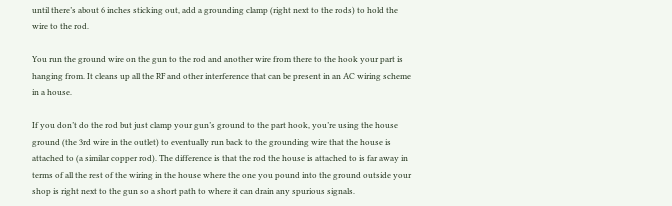until there’s about 6 inches sticking out, add a grounding clamp (right next to the rods) to hold the wire to the rod.

You run the ground wire on the gun to the rod and another wire from there to the hook your part is hanging from. It cleans up all the RF and other interference that can be present in an AC wiring scheme in a house.

If you don’t do the rod but just clamp your gun’s ground to the part hook, you’re using the house ground (the 3rd wire in the outlet) to eventually run back to the grounding wire that the house is attached to (a similar copper rod). The difference is that the rod the house is attached to is far away in terms of all the rest of the wiring in the house where the one you pound into the ground outside your shop is right next to the gun so a short path to where it can drain any spurious signals.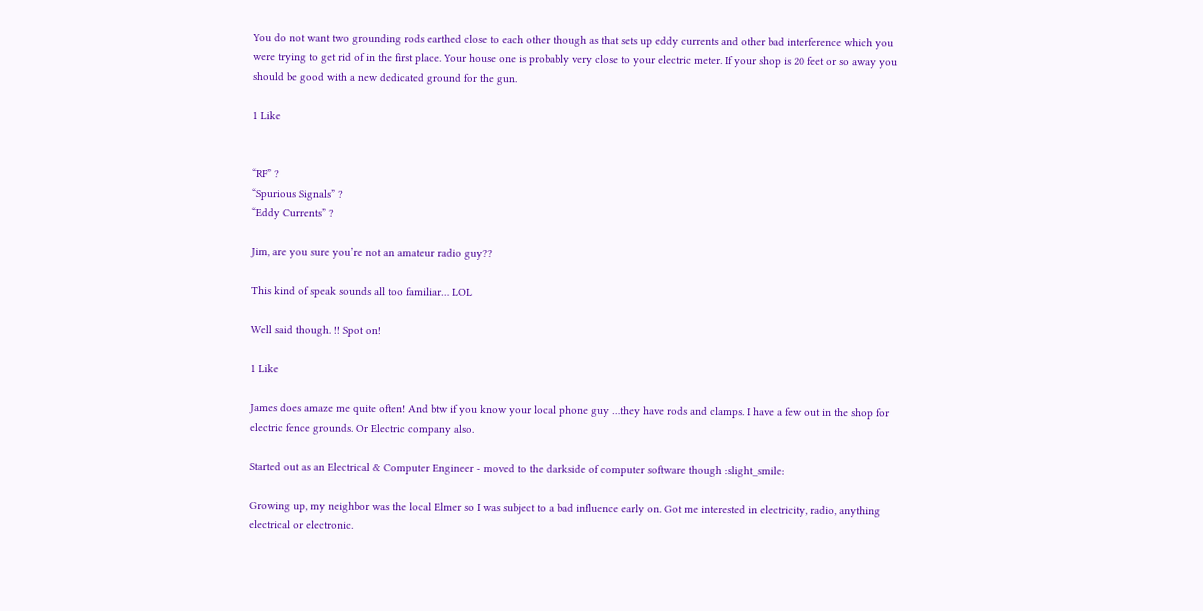You do not want two grounding rods earthed close to each other though as that sets up eddy currents and other bad interference which you were trying to get rid of in the first place. Your house one is probably very close to your electric meter. If your shop is 20 feet or so away you should be good with a new dedicated ground for the gun.

1 Like


“RF” ?
“Spurious Signals” ?
“Eddy Currents” ?

Jim, are you sure you’re not an amateur radio guy??

This kind of speak sounds all too familiar… LOL

Well said though. !! Spot on!

1 Like

James does amaze me quite often! And btw if you know your local phone guy …they have rods and clamps. I have a few out in the shop for electric fence grounds. Or Electric company also.

Started out as an Electrical & Computer Engineer - moved to the darkside of computer software though :slight_smile:

Growing up, my neighbor was the local Elmer so I was subject to a bad influence early on. Got me interested in electricity, radio, anything electrical or electronic.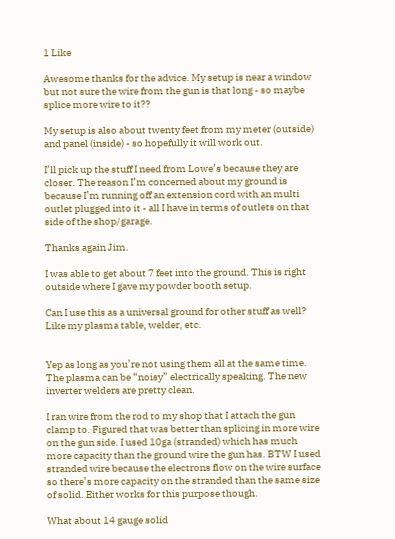1 Like

Awesome thanks for the advice. My setup is near a window but not sure the wire from the gun is that long - so maybe splice more wire to it??

My setup is also about twenty feet from my meter (outside) and panel (inside) - so hopefully it will work out.

I’ll pick up the stuff I need from Lowe’s because they are closer. The reason I’m concerned about my ground is because I’m running off an extension cord with an multi outlet plugged into it - all I have in terms of outlets on that side of the shop/garage.

Thanks again Jim.

I was able to get about 7 feet into the ground. This is right outside where I gave my powder booth setup.

Can I use this as a universal ground for other stuff as well? Like my plasma table, welder, etc.


Yep as long as you’re not using them all at the same time. The plasma can be “noisy” electrically speaking. The new inverter welders are pretty clean.

I ran wire from the rod to my shop that I attach the gun clamp to. Figured that was better than splicing in more wire on the gun side. I used 10ga (stranded) which has much more capacity than the ground wire the gun has. BTW I used stranded wire because the electrons flow on the wire surface so there’s more capacity on the stranded than the same size of solid. Either works for this purpose though.

What about 14 gauge solid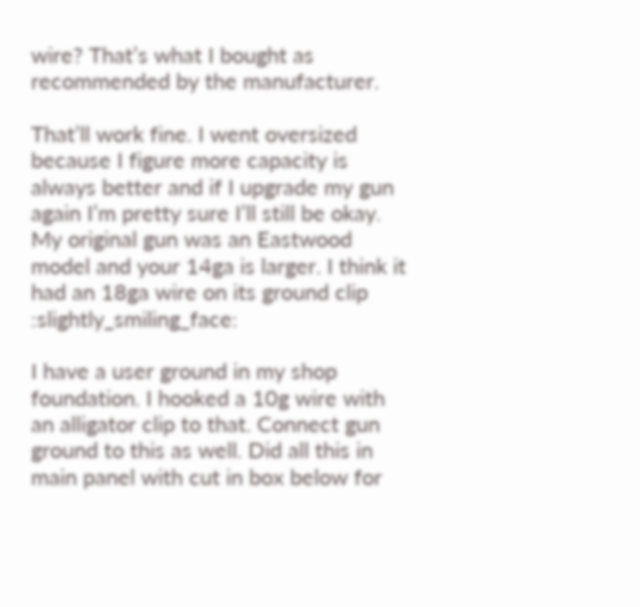wire? That’s what I bought as recommended by the manufacturer.

That’ll work fine. I went oversized because I figure more capacity is always better and if I upgrade my gun again I’m pretty sure I’ll still be okay. My original gun was an Eastwood model and your 14ga is larger. I think it had an 18ga wire on its ground clip :slightly_smiling_face:

I have a user ground in my shop foundation. I hooked a 10g wire with an alligator clip to that. Connect gun ground to this as well. Did all this in main panel with cut in box below for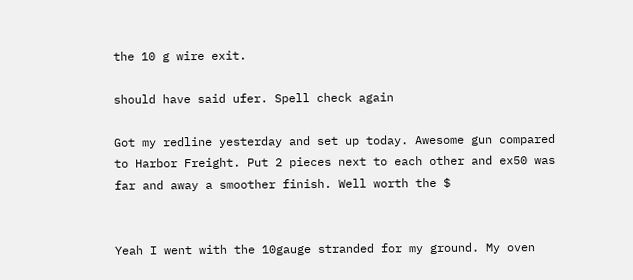the 10 g wire exit.

should have said ufer. Spell check again

Got my redline yesterday and set up today. Awesome gun compared to Harbor Freight. Put 2 pieces next to each other and ex50 was far and away a smoother finish. Well worth the $


Yeah I went with the 10gauge stranded for my ground. My oven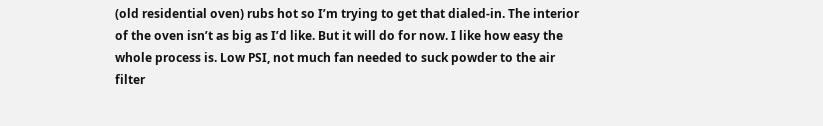(old residential oven) rubs hot so I’m trying to get that dialed-in. The interior of the oven isn’t as big as I’d like. But it will do for now. I like how easy the whole process is. Low PSI, not much fan needed to suck powder to the air filter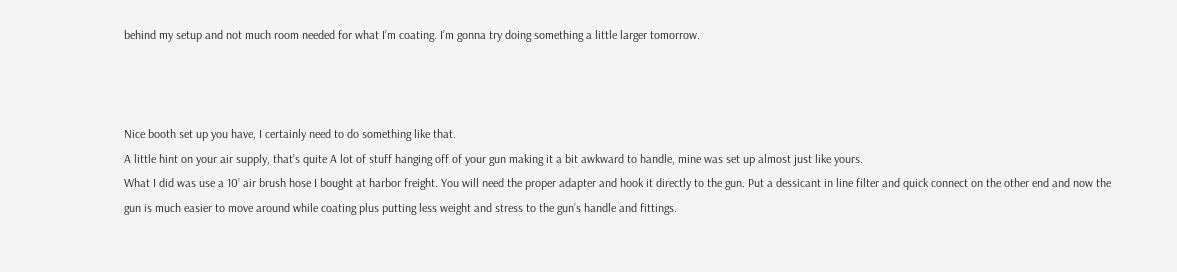behind my setup and not much room needed for what I’m coating. I’m gonna try doing something a little larger tomorrow.



Nice booth set up you have, I certainly need to do something like that.
A little hint on your air supply, that’s quite A lot of stuff hanging off of your gun making it a bit awkward to handle, mine was set up almost just like yours.
What I did was use a 10’ air brush hose I bought at harbor freight. You will need the proper adapter and hook it directly to the gun. Put a dessicant in line filter and quick connect on the other end and now the gun is much easier to move around while coating plus putting less weight and stress to the gun’s handle and fittings.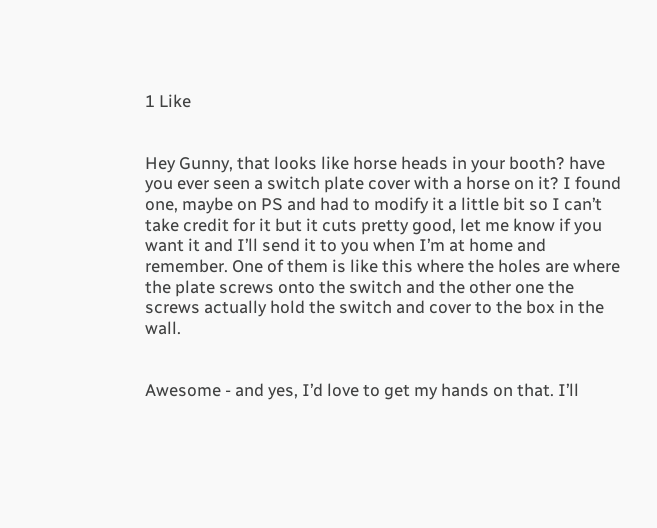1 Like


Hey Gunny, that looks like horse heads in your booth? have you ever seen a switch plate cover with a horse on it? I found one, maybe on PS and had to modify it a little bit so I can’t take credit for it but it cuts pretty good, let me know if you want it and I’ll send it to you when I’m at home and remember. One of them is like this where the holes are where the plate screws onto the switch and the other one the screws actually hold the switch and cover to the box in the wall.


Awesome - and yes, I’d love to get my hands on that. I’ll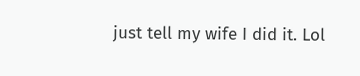just tell my wife I did it. Lol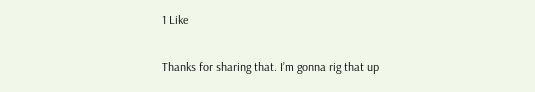1 Like

Thanks for sharing that. I’m gonna rig that up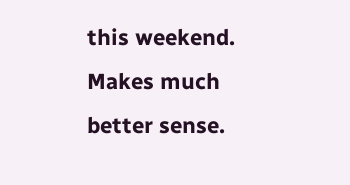this weekend. Makes much better sense.